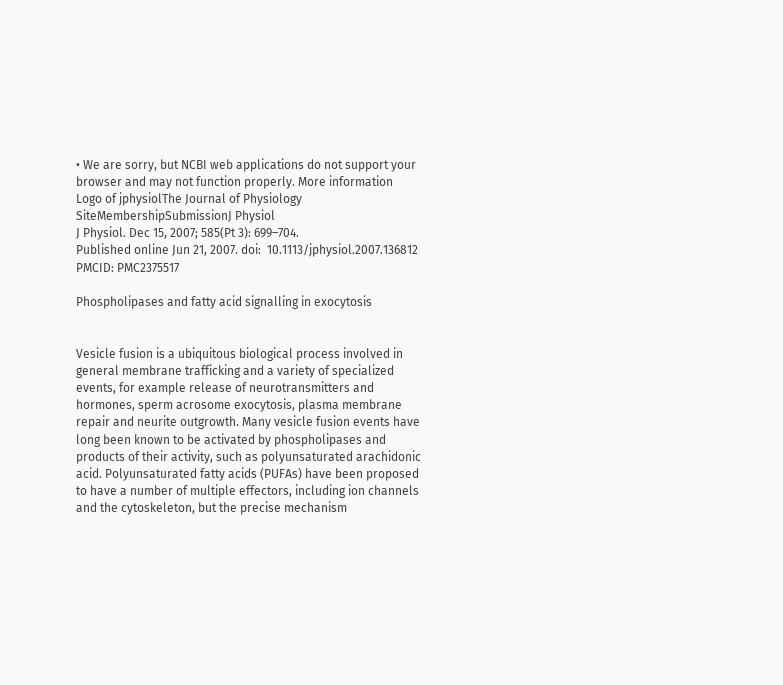• We are sorry, but NCBI web applications do not support your browser and may not function properly. More information
Logo of jphysiolThe Journal of Physiology SiteMembershipSubmissionJ Physiol
J Physiol. Dec 15, 2007; 585(Pt 3): 699–704.
Published online Jun 21, 2007. doi:  10.1113/jphysiol.2007.136812
PMCID: PMC2375517

Phospholipases and fatty acid signalling in exocytosis


Vesicle fusion is a ubiquitous biological process involved in general membrane trafficking and a variety of specialized events, for example release of neurotransmitters and hormones, sperm acrosome exocytosis, plasma membrane repair and neurite outgrowth. Many vesicle fusion events have long been known to be activated by phospholipases and products of their activity, such as polyunsaturated arachidonic acid. Polyunsaturated fatty acids (PUFAs) have been proposed to have a number of multiple effectors, including ion channels and the cytoskeleton, but the precise mechanism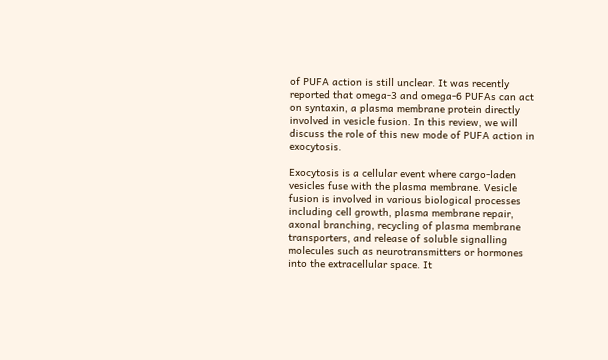of PUFA action is still unclear. It was recently reported that omega-3 and omega-6 PUFAs can act on syntaxin, a plasma membrane protein directly involved in vesicle fusion. In this review, we will discuss the role of this new mode of PUFA action in exocytosis.

Exocytosis is a cellular event where cargo-laden vesicles fuse with the plasma membrane. Vesicle fusion is involved in various biological processes including cell growth, plasma membrane repair, axonal branching, recycling of plasma membrane transporters, and release of soluble signalling molecules such as neurotransmitters or hormones into the extracellular space. It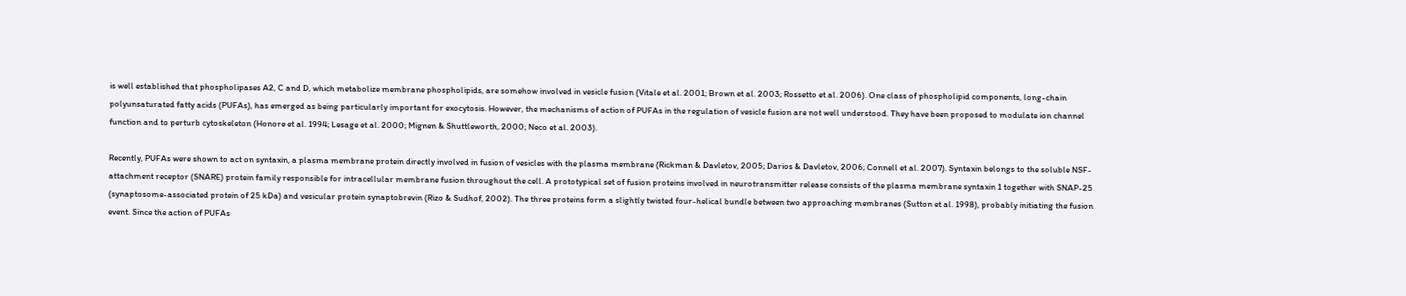is well established that phospholipases A2, C and D, which metabolize membrane phospholipids, are somehow involved in vesicle fusion (Vitale et al. 2001; Brown et al. 2003; Rossetto et al. 2006). One class of phospholipid components, long-chain polyunsaturated fatty acids (PUFAs), has emerged as being particularly important for exocytosis. However, the mechanisms of action of PUFAs in the regulation of vesicle fusion are not well understood. They have been proposed to modulate ion channel function and to perturb cytoskeleton (Honore et al. 1994; Lesage et al. 2000; Mignen & Shuttleworth, 2000; Neco et al. 2003).

Recently, PUFAs were shown to act on syntaxin, a plasma membrane protein directly involved in fusion of vesicles with the plasma membrane (Rickman & Davletov, 2005; Darios & Davletov, 2006; Connell et al. 2007). Syntaxin belongs to the soluble NSF-attachment receptor (SNARE) protein family responsible for intracellular membrane fusion throughout the cell. A prototypical set of fusion proteins involved in neurotransmitter release consists of the plasma membrane syntaxin 1 together with SNAP-25 (synaptosome-associated protein of 25 kDa) and vesicular protein synaptobrevin (Rizo & Sudhof, 2002). The three proteins form a slightly twisted four-helical bundle between two approaching membranes (Sutton et al. 1998), probably initiating the fusion event. Since the action of PUFAs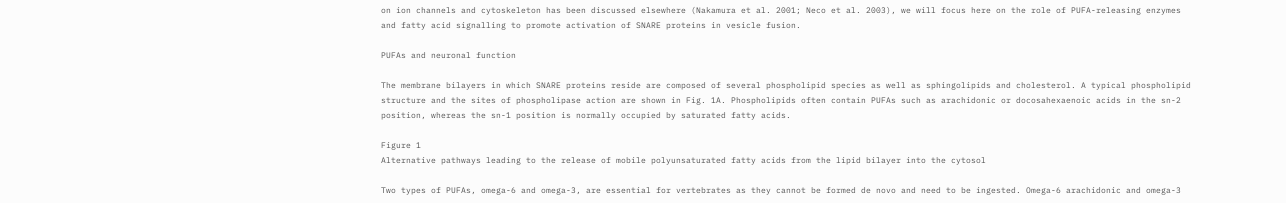on ion channels and cytoskeleton has been discussed elsewhere (Nakamura et al. 2001; Neco et al. 2003), we will focus here on the role of PUFA-releasing enzymes and fatty acid signalling to promote activation of SNARE proteins in vesicle fusion.

PUFAs and neuronal function

The membrane bilayers in which SNARE proteins reside are composed of several phospholipid species as well as sphingolipids and cholesterol. A typical phospholipid structure and the sites of phospholipase action are shown in Fig. 1A. Phospholipids often contain PUFAs such as arachidonic or docosahexaenoic acids in the sn-2 position, whereas the sn-1 position is normally occupied by saturated fatty acids.

Figure 1
Alternative pathways leading to the release of mobile polyunsaturated fatty acids from the lipid bilayer into the cytosol

Two types of PUFAs, omega-6 and omega-3, are essential for vertebrates as they cannot be formed de novo and need to be ingested. Omega-6 arachidonic and omega-3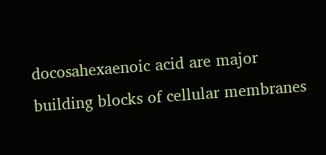docosahexaenoic acid are major building blocks of cellular membranes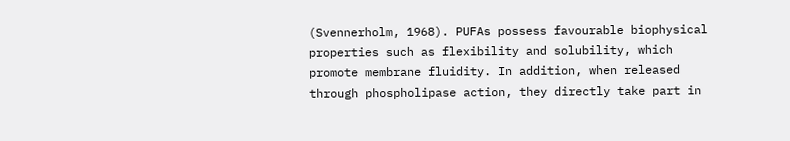(Svennerholm, 1968). PUFAs possess favourable biophysical properties such as flexibility and solubility, which promote membrane fluidity. In addition, when released through phospholipase action, they directly take part in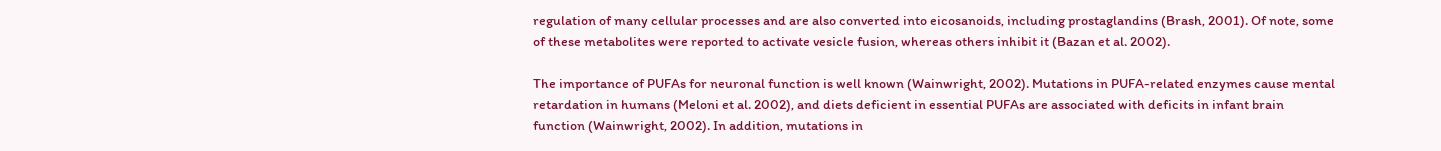regulation of many cellular processes and are also converted into eicosanoids, including prostaglandins (Brash, 2001). Of note, some of these metabolites were reported to activate vesicle fusion, whereas others inhibit it (Bazan et al. 2002).

The importance of PUFAs for neuronal function is well known (Wainwright, 2002). Mutations in PUFA-related enzymes cause mental retardation in humans (Meloni et al. 2002), and diets deficient in essential PUFAs are associated with deficits in infant brain function (Wainwright, 2002). In addition, mutations in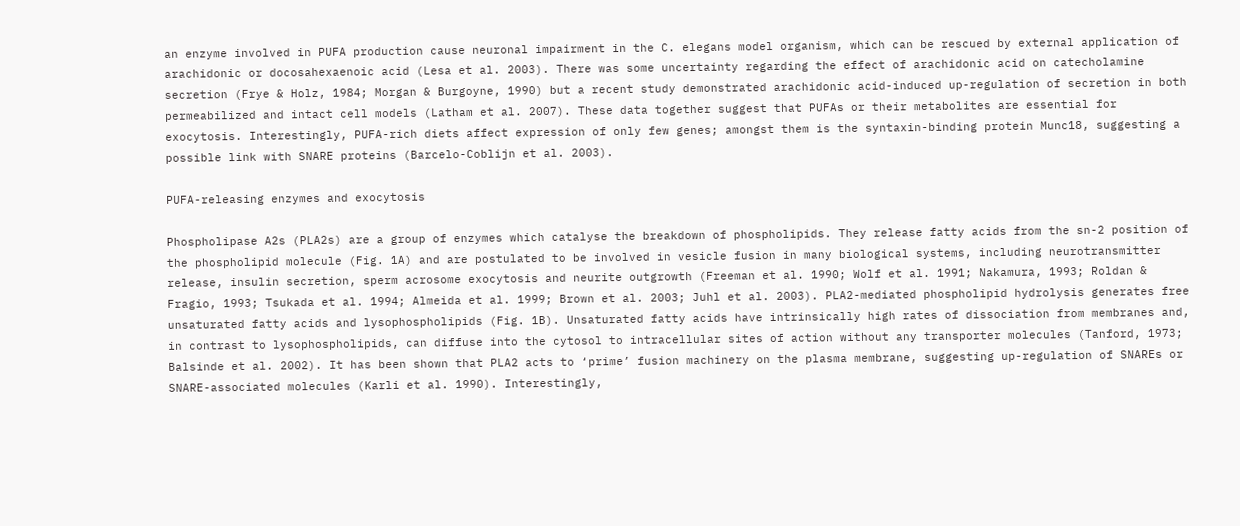an enzyme involved in PUFA production cause neuronal impairment in the C. elegans model organism, which can be rescued by external application of arachidonic or docosahexaenoic acid (Lesa et al. 2003). There was some uncertainty regarding the effect of arachidonic acid on catecholamine secretion (Frye & Holz, 1984; Morgan & Burgoyne, 1990) but a recent study demonstrated arachidonic acid-induced up-regulation of secretion in both permeabilized and intact cell models (Latham et al. 2007). These data together suggest that PUFAs or their metabolites are essential for exocytosis. Interestingly, PUFA-rich diets affect expression of only few genes; amongst them is the syntaxin-binding protein Munc18, suggesting a possible link with SNARE proteins (Barcelo-Coblijn et al. 2003).

PUFA-releasing enzymes and exocytosis

Phospholipase A2s (PLA2s) are a group of enzymes which catalyse the breakdown of phospholipids. They release fatty acids from the sn-2 position of the phospholipid molecule (Fig. 1A) and are postulated to be involved in vesicle fusion in many biological systems, including neurotransmitter release, insulin secretion, sperm acrosome exocytosis and neurite outgrowth (Freeman et al. 1990; Wolf et al. 1991; Nakamura, 1993; Roldan & Fragio, 1993; Tsukada et al. 1994; Almeida et al. 1999; Brown et al. 2003; Juhl et al. 2003). PLA2-mediated phospholipid hydrolysis generates free unsaturated fatty acids and lysophospholipids (Fig. 1B). Unsaturated fatty acids have intrinsically high rates of dissociation from membranes and, in contrast to lysophospholipids, can diffuse into the cytosol to intracellular sites of action without any transporter molecules (Tanford, 1973; Balsinde et al. 2002). It has been shown that PLA2 acts to ‘prime’ fusion machinery on the plasma membrane, suggesting up-regulation of SNAREs or SNARE-associated molecules (Karli et al. 1990). Interestingly,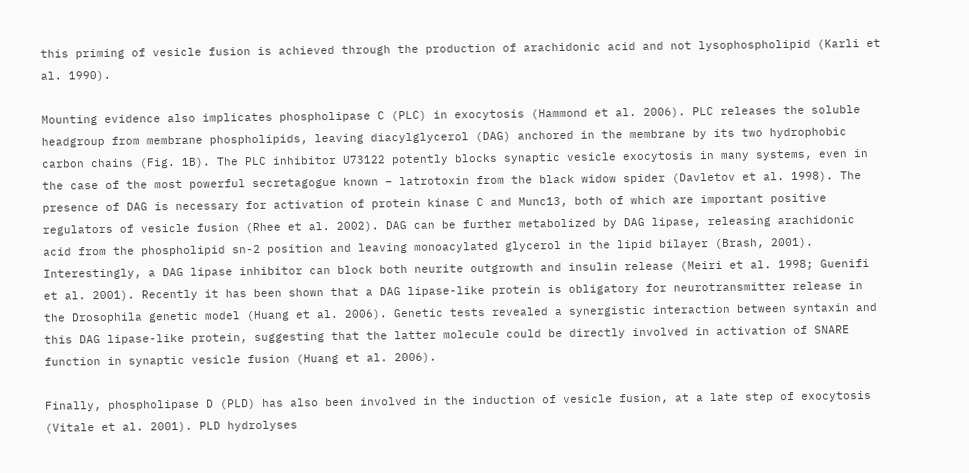this priming of vesicle fusion is achieved through the production of arachidonic acid and not lysophospholipid (Karli et al. 1990).

Mounting evidence also implicates phospholipase C (PLC) in exocytosis (Hammond et al. 2006). PLC releases the soluble headgroup from membrane phospholipids, leaving diacylglycerol (DAG) anchored in the membrane by its two hydrophobic carbon chains (Fig. 1B). The PLC inhibitor U73122 potently blocks synaptic vesicle exocytosis in many systems, even in the case of the most powerful secretagogue known – latrotoxin from the black widow spider (Davletov et al. 1998). The presence of DAG is necessary for activation of protein kinase C and Munc13, both of which are important positive regulators of vesicle fusion (Rhee et al. 2002). DAG can be further metabolized by DAG lipase, releasing arachidonic acid from the phospholipid sn-2 position and leaving monoacylated glycerol in the lipid bilayer (Brash, 2001). Interestingly, a DAG lipase inhibitor can block both neurite outgrowth and insulin release (Meiri et al. 1998; Guenifi et al. 2001). Recently it has been shown that a DAG lipase-like protein is obligatory for neurotransmitter release in the Drosophila genetic model (Huang et al. 2006). Genetic tests revealed a synergistic interaction between syntaxin and this DAG lipase-like protein, suggesting that the latter molecule could be directly involved in activation of SNARE function in synaptic vesicle fusion (Huang et al. 2006).

Finally, phospholipase D (PLD) has also been involved in the induction of vesicle fusion, at a late step of exocytosis (Vitale et al. 2001). PLD hydrolyses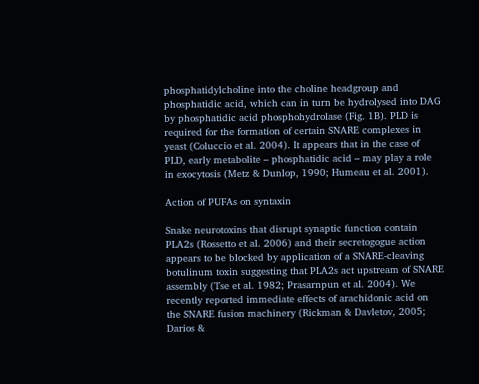phosphatidylcholine into the choline headgroup and phosphatidic acid, which can in turn be hydrolysed into DAG by phosphatidic acid phosphohydrolase (Fig. 1B). PLD is required for the formation of certain SNARE complexes in yeast (Coluccio et al. 2004). It appears that in the case of PLD, early metabolite – phosphatidic acid – may play a role in exocytosis (Metz & Dunlop, 1990; Humeau et al. 2001).

Action of PUFAs on syntaxin

Snake neurotoxins that disrupt synaptic function contain PLA2s (Rossetto et al. 2006) and their secretogogue action appears to be blocked by application of a SNARE-cleaving botulinum toxin suggesting that PLA2s act upstream of SNARE assembly (Tse et al. 1982; Prasarnpun et al. 2004). We recently reported immediate effects of arachidonic acid on the SNARE fusion machinery (Rickman & Davletov, 2005; Darios &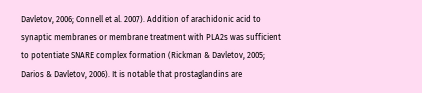Davletov, 2006; Connell et al. 2007). Addition of arachidonic acid to synaptic membranes or membrane treatment with PLA2s was sufficient to potentiate SNARE complex formation (Rickman & Davletov, 2005; Darios & Davletov, 2006). It is notable that prostaglandins are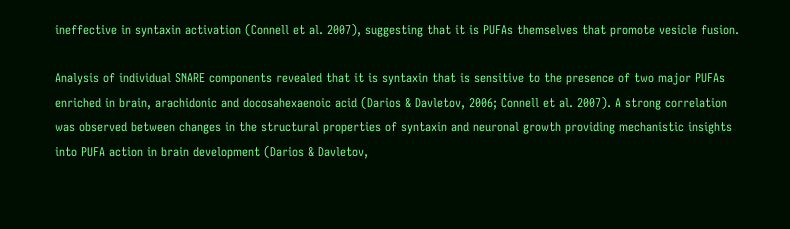ineffective in syntaxin activation (Connell et al. 2007), suggesting that it is PUFAs themselves that promote vesicle fusion.

Analysis of individual SNARE components revealed that it is syntaxin that is sensitive to the presence of two major PUFAs enriched in brain, arachidonic and docosahexaenoic acid (Darios & Davletov, 2006; Connell et al. 2007). A strong correlation was observed between changes in the structural properties of syntaxin and neuronal growth providing mechanistic insights into PUFA action in brain development (Darios & Davletov,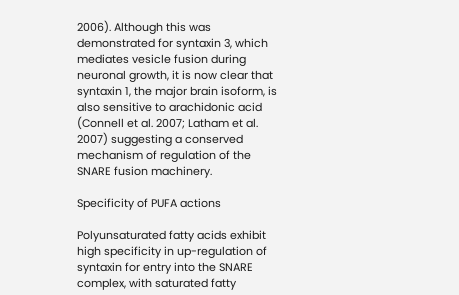2006). Although this was demonstrated for syntaxin 3, which mediates vesicle fusion during neuronal growth, it is now clear that syntaxin 1, the major brain isoform, is also sensitive to arachidonic acid (Connell et al. 2007; Latham et al. 2007) suggesting a conserved mechanism of regulation of the SNARE fusion machinery.

Specificity of PUFA actions

Polyunsaturated fatty acids exhibit high specificity in up-regulation of syntaxin for entry into the SNARE complex, with saturated fatty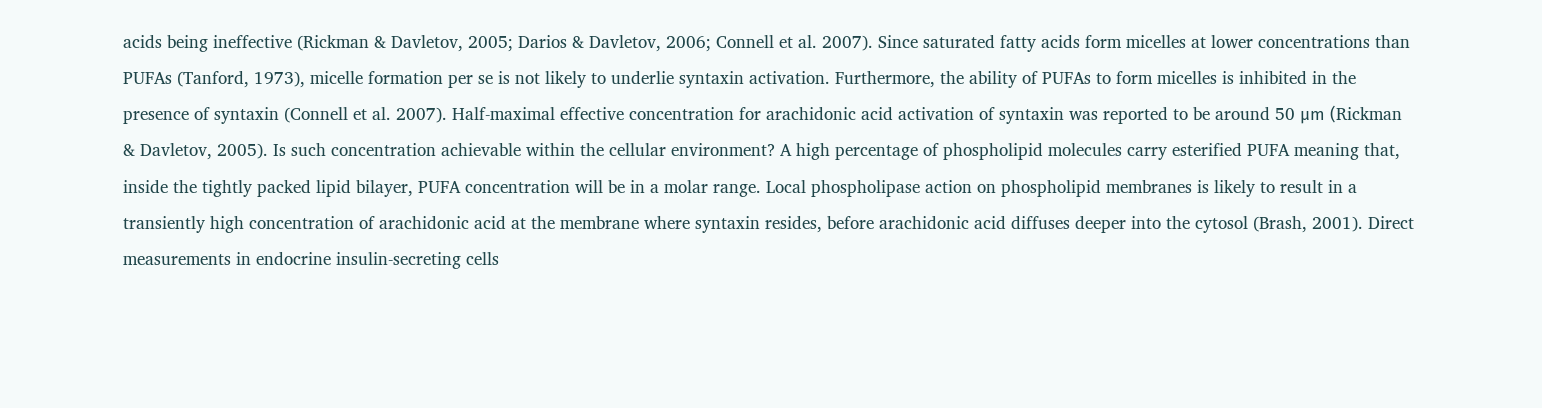acids being ineffective (Rickman & Davletov, 2005; Darios & Davletov, 2006; Connell et al. 2007). Since saturated fatty acids form micelles at lower concentrations than PUFAs (Tanford, 1973), micelle formation per se is not likely to underlie syntaxin activation. Furthermore, the ability of PUFAs to form micelles is inhibited in the presence of syntaxin (Connell et al. 2007). Half-maximal effective concentration for arachidonic acid activation of syntaxin was reported to be around 50 μm (Rickman & Davletov, 2005). Is such concentration achievable within the cellular environment? A high percentage of phospholipid molecules carry esterified PUFA meaning that, inside the tightly packed lipid bilayer, PUFA concentration will be in a molar range. Local phospholipase action on phospholipid membranes is likely to result in a transiently high concentration of arachidonic acid at the membrane where syntaxin resides, before arachidonic acid diffuses deeper into the cytosol (Brash, 2001). Direct measurements in endocrine insulin-secreting cells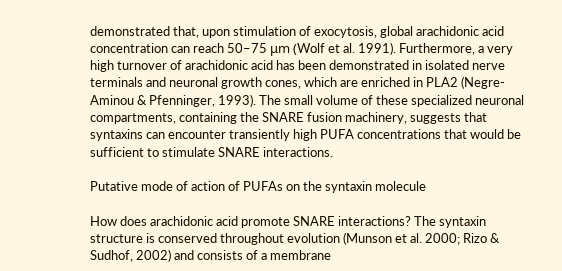demonstrated that, upon stimulation of exocytosis, global arachidonic acid concentration can reach 50–75 μm (Wolf et al. 1991). Furthermore, a very high turnover of arachidonic acid has been demonstrated in isolated nerve terminals and neuronal growth cones, which are enriched in PLA2 (Negre-Aminou & Pfenninger, 1993). The small volume of these specialized neuronal compartments, containing the SNARE fusion machinery, suggests that syntaxins can encounter transiently high PUFA concentrations that would be sufficient to stimulate SNARE interactions.

Putative mode of action of PUFAs on the syntaxin molecule

How does arachidonic acid promote SNARE interactions? The syntaxin structure is conserved throughout evolution (Munson et al. 2000; Rizo & Sudhof, 2002) and consists of a membrane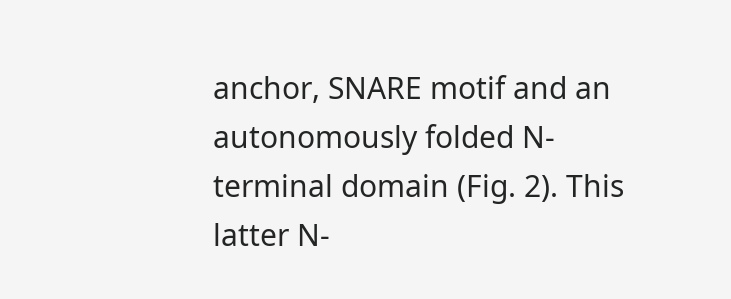anchor, SNARE motif and an autonomously folded N-terminal domain (Fig. 2). This latter N-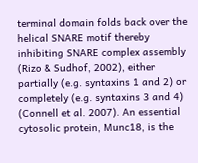terminal domain folds back over the helical SNARE motif thereby inhibiting SNARE complex assembly (Rizo & Sudhof, 2002), either partially (e.g. syntaxins 1 and 2) or completely (e.g. syntaxins 3 and 4) (Connell et al. 2007). An essential cytosolic protein, Munc18, is the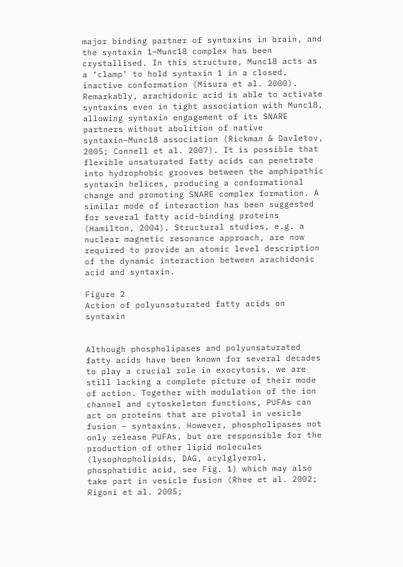major binding partner of syntaxins in brain, and the syntaxin 1–Munc18 complex has been crystallised. In this structure, Munc18 acts as a ‘clamp’ to hold syntaxin 1 in a closed, inactive conformation (Misura et al. 2000). Remarkably, arachidonic acid is able to activate syntaxins even in tight association with Munc18, allowing syntaxin engagement of its SNARE partners without abolition of native syntaxin–Munc18 association (Rickman & Davletov, 2005; Connell et al. 2007). It is possible that flexible unsaturated fatty acids can penetrate into hydrophobic grooves between the amphipathic syntaxin helices, producing a conformational change and promoting SNARE complex formation. A similar mode of interaction has been suggested for several fatty acid-binding proteins (Hamilton, 2004). Structural studies, e.g. a nuclear magnetic resonance approach, are now required to provide an atomic level description of the dynamic interaction between arachidonic acid and syntaxin.

Figure 2
Action of polyunsaturated fatty acids on syntaxin


Although phospholipases and polyunsaturated fatty acids have been known for several decades to play a crucial role in exocytosis, we are still lacking a complete picture of their mode of action. Together with modulation of the ion channel and cytoskeleton functions, PUFAs can act on proteins that are pivotal in vesicle fusion – syntaxins. However, phospholipases not only release PUFAs, but are responsible for the production of other lipid molecules (lysophopholipids, DAG, acylglyerol, phosphatidic acid, see Fig. 1) which may also take part in vesicle fusion (Rhee et al. 2002; Rigoni et al. 2005;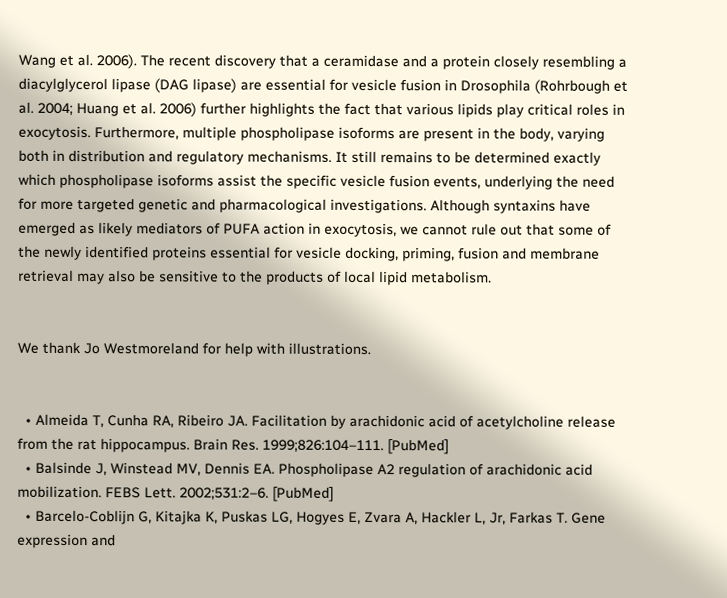Wang et al. 2006). The recent discovery that a ceramidase and a protein closely resembling a diacylglycerol lipase (DAG lipase) are essential for vesicle fusion in Drosophila (Rohrbough et al. 2004; Huang et al. 2006) further highlights the fact that various lipids play critical roles in exocytosis. Furthermore, multiple phospholipase isoforms are present in the body, varying both in distribution and regulatory mechanisms. It still remains to be determined exactly which phospholipase isoforms assist the specific vesicle fusion events, underlying the need for more targeted genetic and pharmacological investigations. Although syntaxins have emerged as likely mediators of PUFA action in exocytosis, we cannot rule out that some of the newly identified proteins essential for vesicle docking, priming, fusion and membrane retrieval may also be sensitive to the products of local lipid metabolism.


We thank Jo Westmoreland for help with illustrations.


  • Almeida T, Cunha RA, Ribeiro JA. Facilitation by arachidonic acid of acetylcholine release from the rat hippocampus. Brain Res. 1999;826:104–111. [PubMed]
  • Balsinde J, Winstead MV, Dennis EA. Phospholipase A2 regulation of arachidonic acid mobilization. FEBS Lett. 2002;531:2–6. [PubMed]
  • Barcelo-Coblijn G, Kitajka K, Puskas LG, Hogyes E, Zvara A, Hackler L, Jr, Farkas T. Gene expression and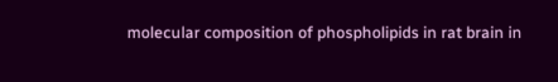molecular composition of phospholipids in rat brain in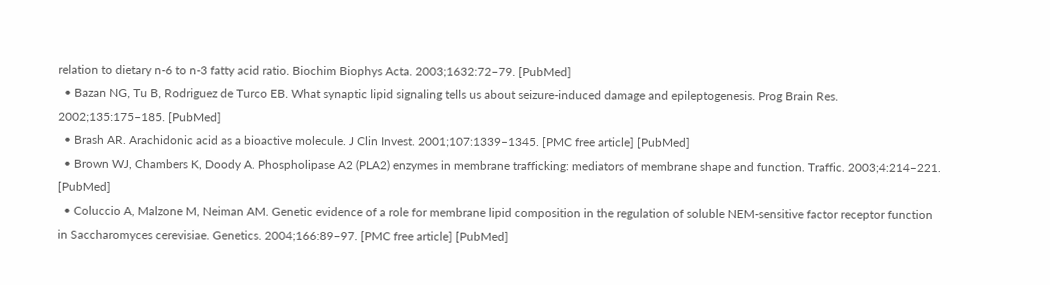relation to dietary n-6 to n-3 fatty acid ratio. Biochim Biophys Acta. 2003;1632:72–79. [PubMed]
  • Bazan NG, Tu B, Rodriguez de Turco EB. What synaptic lipid signaling tells us about seizure-induced damage and epileptogenesis. Prog Brain Res. 2002;135:175–185. [PubMed]
  • Brash AR. Arachidonic acid as a bioactive molecule. J Clin Invest. 2001;107:1339–1345. [PMC free article] [PubMed]
  • Brown WJ, Chambers K, Doody A. Phospholipase A2 (PLA2) enzymes in membrane trafficking: mediators of membrane shape and function. Traffic. 2003;4:214–221. [PubMed]
  • Coluccio A, Malzone M, Neiman AM. Genetic evidence of a role for membrane lipid composition in the regulation of soluble NEM-sensitive factor receptor function in Saccharomyces cerevisiae. Genetics. 2004;166:89–97. [PMC free article] [PubMed]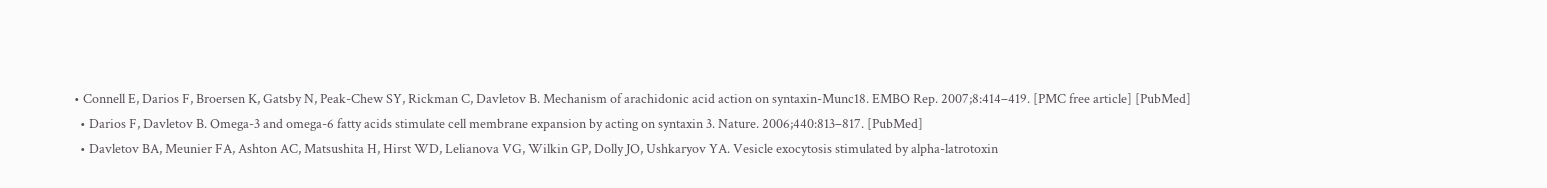• Connell E, Darios F, Broersen K, Gatsby N, Peak-Chew SY, Rickman C, Davletov B. Mechanism of arachidonic acid action on syntaxin-Munc18. EMBO Rep. 2007;8:414–419. [PMC free article] [PubMed]
  • Darios F, Davletov B. Omega-3 and omega-6 fatty acids stimulate cell membrane expansion by acting on syntaxin 3. Nature. 2006;440:813–817. [PubMed]
  • Davletov BA, Meunier FA, Ashton AC, Matsushita H, Hirst WD, Lelianova VG, Wilkin GP, Dolly JO, Ushkaryov YA. Vesicle exocytosis stimulated by alpha-latrotoxin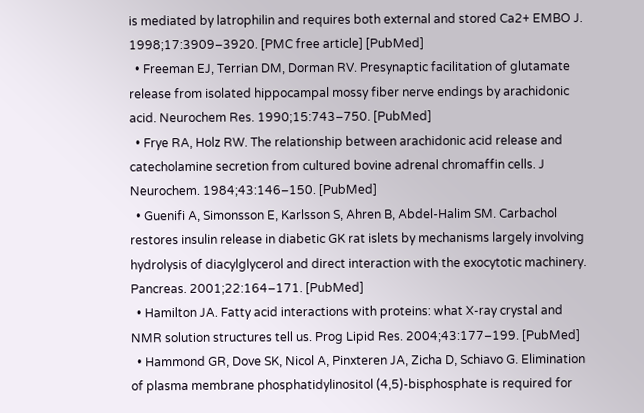is mediated by latrophilin and requires both external and stored Ca2+ EMBO J. 1998;17:3909–3920. [PMC free article] [PubMed]
  • Freeman EJ, Terrian DM, Dorman RV. Presynaptic facilitation of glutamate release from isolated hippocampal mossy fiber nerve endings by arachidonic acid. Neurochem Res. 1990;15:743–750. [PubMed]
  • Frye RA, Holz RW. The relationship between arachidonic acid release and catecholamine secretion from cultured bovine adrenal chromaffin cells. J Neurochem. 1984;43:146–150. [PubMed]
  • Guenifi A, Simonsson E, Karlsson S, Ahren B, Abdel-Halim SM. Carbachol restores insulin release in diabetic GK rat islets by mechanisms largely involving hydrolysis of diacylglycerol and direct interaction with the exocytotic machinery. Pancreas. 2001;22:164–171. [PubMed]
  • Hamilton JA. Fatty acid interactions with proteins: what X-ray crystal and NMR solution structures tell us. Prog Lipid Res. 2004;43:177–199. [PubMed]
  • Hammond GR, Dove SK, Nicol A, Pinxteren JA, Zicha D, Schiavo G. Elimination of plasma membrane phosphatidylinositol (4,5)-bisphosphate is required for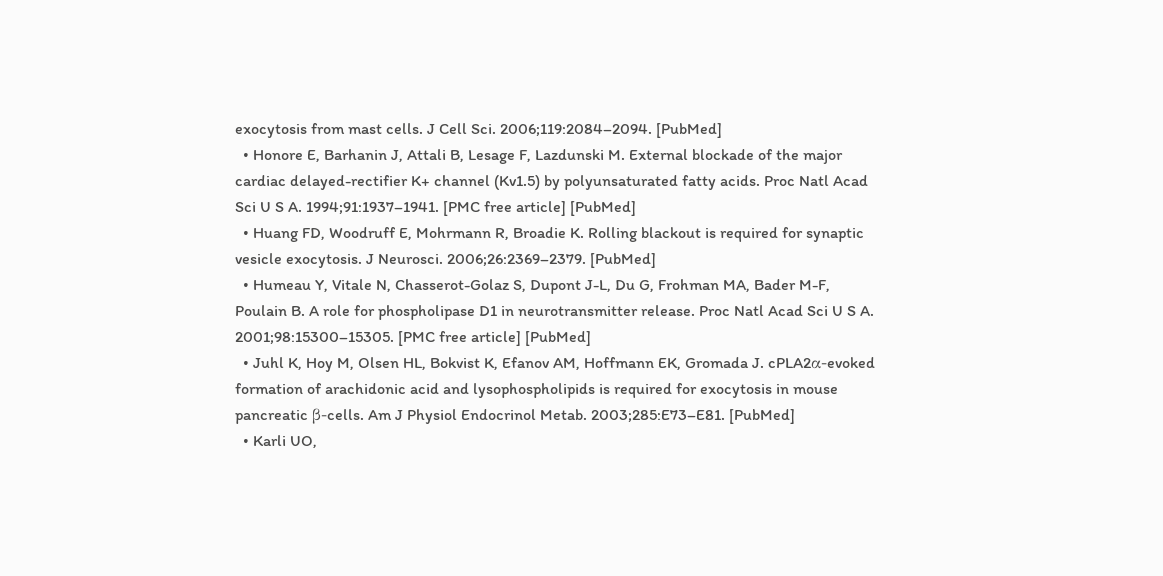exocytosis from mast cells. J Cell Sci. 2006;119:2084–2094. [PubMed]
  • Honore E, Barhanin J, Attali B, Lesage F, Lazdunski M. External blockade of the major cardiac delayed-rectifier K+ channel (Kv1.5) by polyunsaturated fatty acids. Proc Natl Acad Sci U S A. 1994;91:1937–1941. [PMC free article] [PubMed]
  • Huang FD, Woodruff E, Mohrmann R, Broadie K. Rolling blackout is required for synaptic vesicle exocytosis. J Neurosci. 2006;26:2369–2379. [PubMed]
  • Humeau Y, Vitale N, Chasserot-Golaz S, Dupont J-L, Du G, Frohman MA, Bader M-F, Poulain B. A role for phospholipase D1 in neurotransmitter release. Proc Natl Acad Sci U S A. 2001;98:15300–15305. [PMC free article] [PubMed]
  • Juhl K, Hoy M, Olsen HL, Bokvist K, Efanov AM, Hoffmann EK, Gromada J. cPLA2α-evoked formation of arachidonic acid and lysophospholipids is required for exocytosis in mouse pancreatic β-cells. Am J Physiol Endocrinol Metab. 2003;285:E73–E81. [PubMed]
  • Karli UO,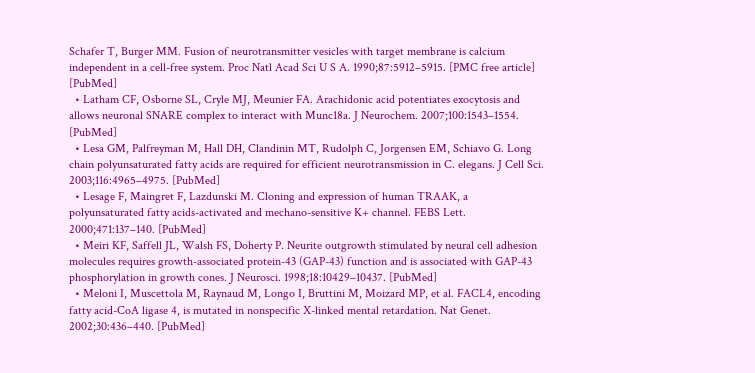Schafer T, Burger MM. Fusion of neurotransmitter vesicles with target membrane is calcium independent in a cell-free system. Proc Natl Acad Sci U S A. 1990;87:5912–5915. [PMC free article] [PubMed]
  • Latham CF, Osborne SL, Cryle MJ, Meunier FA. Arachidonic acid potentiates exocytosis and allows neuronal SNARE complex to interact with Munc18a. J Neurochem. 2007;100:1543–1554. [PubMed]
  • Lesa GM, Palfreyman M, Hall DH, Clandinin MT, Rudolph C, Jorgensen EM, Schiavo G. Long chain polyunsaturated fatty acids are required for efficient neurotransmission in C. elegans. J Cell Sci. 2003;116:4965–4975. [PubMed]
  • Lesage F, Maingret F, Lazdunski M. Cloning and expression of human TRAAK, a polyunsaturated fatty acids-activated and mechano-sensitive K+ channel. FEBS Lett. 2000;471:137–140. [PubMed]
  • Meiri KF, Saffell JL, Walsh FS, Doherty P. Neurite outgrowth stimulated by neural cell adhesion molecules requires growth-associated protein-43 (GAP-43) function and is associated with GAP-43 phosphorylation in growth cones. J Neurosci. 1998;18:10429–10437. [PubMed]
  • Meloni I, Muscettola M, Raynaud M, Longo I, Bruttini M, Moizard MP, et al. FACL4, encoding fatty acid-CoA ligase 4, is mutated in nonspecific X-linked mental retardation. Nat Genet. 2002;30:436–440. [PubMed]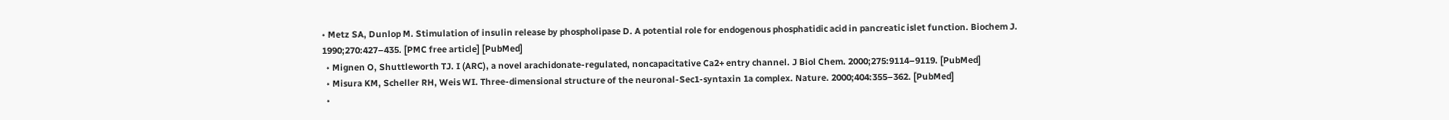• Metz SA, Dunlop M. Stimulation of insulin release by phospholipase D. A potential role for endogenous phosphatidic acid in pancreatic islet function. Biochem J. 1990;270:427–435. [PMC free article] [PubMed]
  • Mignen O, Shuttleworth TJ. I (ARC), a novel arachidonate-regulated, noncapacitative Ca2+ entry channel. J Biol Chem. 2000;275:9114–9119. [PubMed]
  • Misura KM, Scheller RH, Weis WI. Three-dimensional structure of the neuronal-Sec1-syntaxin 1a complex. Nature. 2000;404:355–362. [PubMed]
  •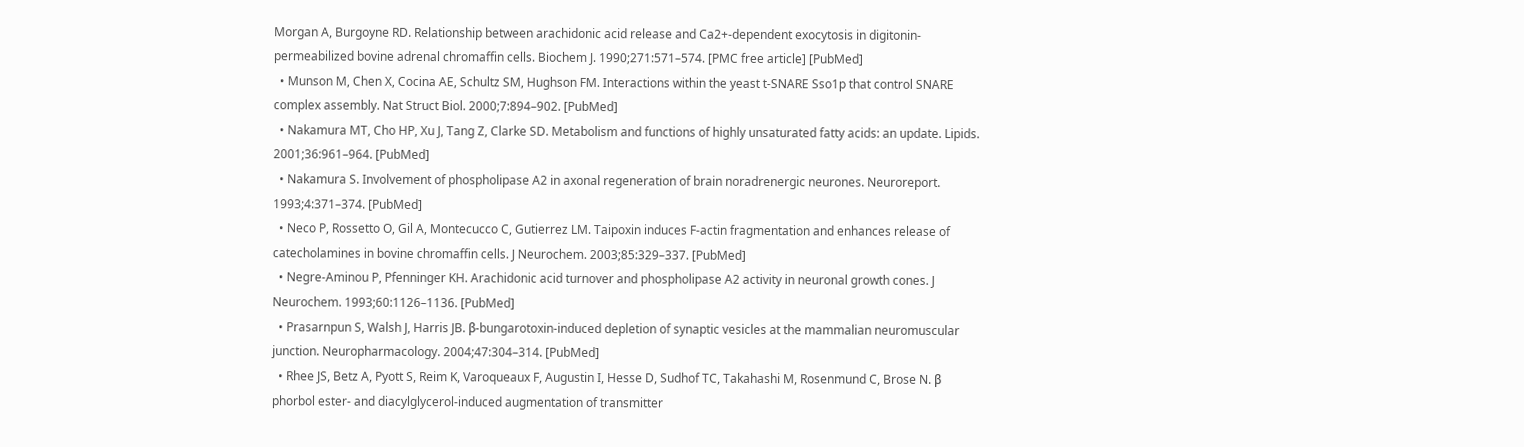Morgan A, Burgoyne RD. Relationship between arachidonic acid release and Ca2+-dependent exocytosis in digitonin-permeabilized bovine adrenal chromaffin cells. Biochem J. 1990;271:571–574. [PMC free article] [PubMed]
  • Munson M, Chen X, Cocina AE, Schultz SM, Hughson FM. Interactions within the yeast t-SNARE Sso1p that control SNARE complex assembly. Nat Struct Biol. 2000;7:894–902. [PubMed]
  • Nakamura MT, Cho HP, Xu J, Tang Z, Clarke SD. Metabolism and functions of highly unsaturated fatty acids: an update. Lipids. 2001;36:961–964. [PubMed]
  • Nakamura S. Involvement of phospholipase A2 in axonal regeneration of brain noradrenergic neurones. Neuroreport. 1993;4:371–374. [PubMed]
  • Neco P, Rossetto O, Gil A, Montecucco C, Gutierrez LM. Taipoxin induces F-actin fragmentation and enhances release of catecholamines in bovine chromaffin cells. J Neurochem. 2003;85:329–337. [PubMed]
  • Negre-Aminou P, Pfenninger KH. Arachidonic acid turnover and phospholipase A2 activity in neuronal growth cones. J Neurochem. 1993;60:1126–1136. [PubMed]
  • Prasarnpun S, Walsh J, Harris JB. β-bungarotoxin-induced depletion of synaptic vesicles at the mammalian neuromuscular junction. Neuropharmacology. 2004;47:304–314. [PubMed]
  • Rhee JS, Betz A, Pyott S, Reim K, Varoqueaux F, Augustin I, Hesse D, Sudhof TC, Takahashi M, Rosenmund C, Brose N. β phorbol ester- and diacylglycerol-induced augmentation of transmitter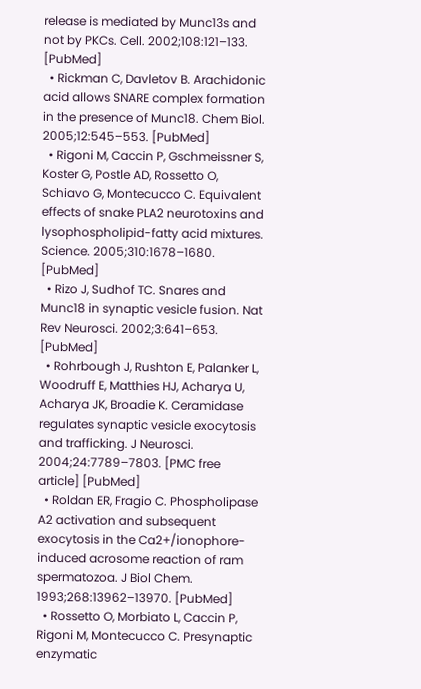release is mediated by Munc13s and not by PKCs. Cell. 2002;108:121–133. [PubMed]
  • Rickman C, Davletov B. Arachidonic acid allows SNARE complex formation in the presence of Munc18. Chem Biol. 2005;12:545–553. [PubMed]
  • Rigoni M, Caccin P, Gschmeissner S, Koster G, Postle AD, Rossetto O, Schiavo G, Montecucco C. Equivalent effects of snake PLA2 neurotoxins and lysophospholipid-fatty acid mixtures. Science. 2005;310:1678–1680. [PubMed]
  • Rizo J, Sudhof TC. Snares and Munc18 in synaptic vesicle fusion. Nat Rev Neurosci. 2002;3:641–653. [PubMed]
  • Rohrbough J, Rushton E, Palanker L, Woodruff E, Matthies HJ, Acharya U, Acharya JK, Broadie K. Ceramidase regulates synaptic vesicle exocytosis and trafficking. J Neurosci. 2004;24:7789–7803. [PMC free article] [PubMed]
  • Roldan ER, Fragio C. Phospholipase A2 activation and subsequent exocytosis in the Ca2+/ionophore-induced acrosome reaction of ram spermatozoa. J Biol Chem. 1993;268:13962–13970. [PubMed]
  • Rossetto O, Morbiato L, Caccin P, Rigoni M, Montecucco C. Presynaptic enzymatic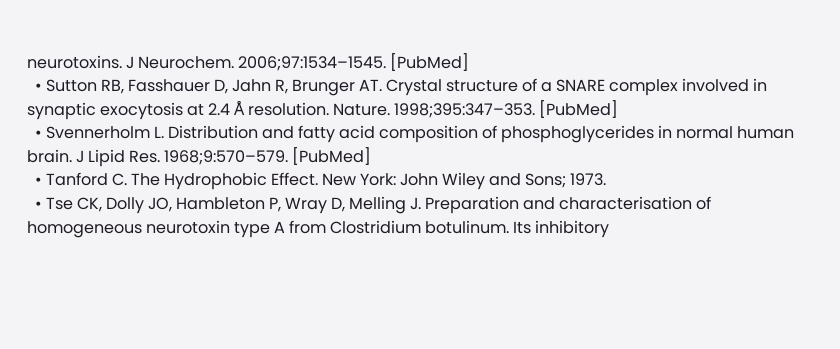neurotoxins. J Neurochem. 2006;97:1534–1545. [PubMed]
  • Sutton RB, Fasshauer D, Jahn R, Brunger AT. Crystal structure of a SNARE complex involved in synaptic exocytosis at 2.4 Å resolution. Nature. 1998;395:347–353. [PubMed]
  • Svennerholm L. Distribution and fatty acid composition of phosphoglycerides in normal human brain. J Lipid Res. 1968;9:570–579. [PubMed]
  • Tanford C. The Hydrophobic Effect. New York: John Wiley and Sons; 1973.
  • Tse CK, Dolly JO, Hambleton P, Wray D, Melling J. Preparation and characterisation of homogeneous neurotoxin type A from Clostridium botulinum. Its inhibitory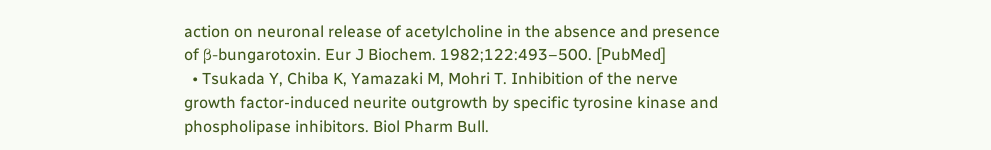action on neuronal release of acetylcholine in the absence and presence of β-bungarotoxin. Eur J Biochem. 1982;122:493–500. [PubMed]
  • Tsukada Y, Chiba K, Yamazaki M, Mohri T. Inhibition of the nerve growth factor-induced neurite outgrowth by specific tyrosine kinase and phospholipase inhibitors. Biol Pharm Bull.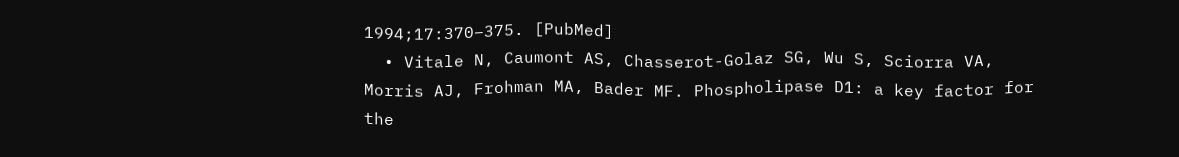1994;17:370–375. [PubMed]
  • Vitale N, Caumont AS, Chasserot-Golaz SG, Wu S, Sciorra VA, Morris AJ, Frohman MA, Bader MF. Phospholipase D1: a key factor for the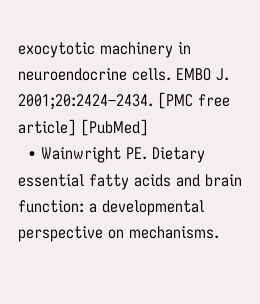exocytotic machinery in neuroendocrine cells. EMBO J. 2001;20:2424–2434. [PMC free article] [PubMed]
  • Wainwright PE. Dietary essential fatty acids and brain function: a developmental perspective on mechanisms.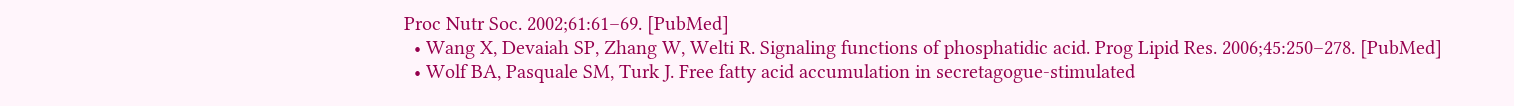Proc Nutr Soc. 2002;61:61–69. [PubMed]
  • Wang X, Devaiah SP, Zhang W, Welti R. Signaling functions of phosphatidic acid. Prog Lipid Res. 2006;45:250–278. [PubMed]
  • Wolf BA, Pasquale SM, Turk J. Free fatty acid accumulation in secretagogue-stimulated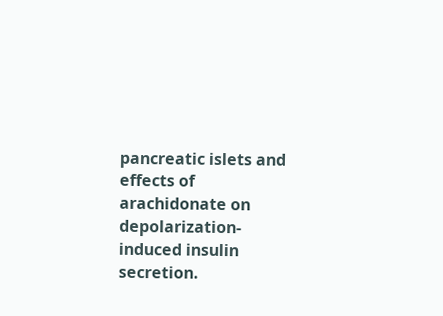pancreatic islets and effects of arachidonate on depolarization-induced insulin secretion.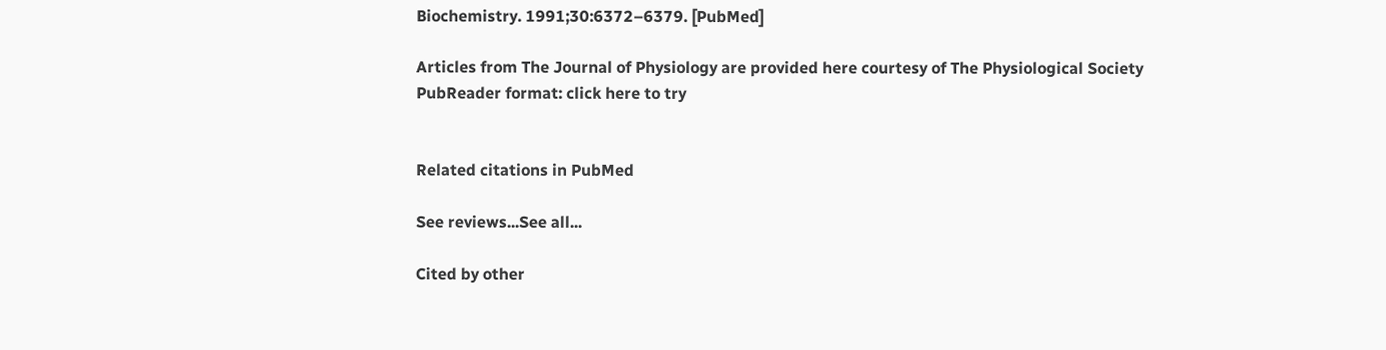Biochemistry. 1991;30:6372–6379. [PubMed]

Articles from The Journal of Physiology are provided here courtesy of The Physiological Society
PubReader format: click here to try


Related citations in PubMed

See reviews...See all...

Cited by other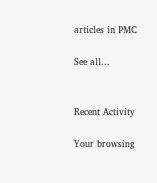articles in PMC

See all...


Recent Activity

Your browsing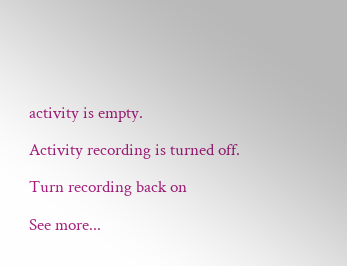activity is empty.

Activity recording is turned off.

Turn recording back on

See more...